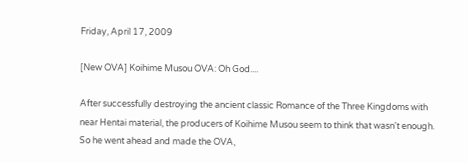Friday, April 17, 2009

[New OVA] Koihime Musou OVA: Oh God....

After successfully destroying the ancient classic Romance of the Three Kingdoms with near Hentai material, the producers of Koihime Musou seem to think that wasn't enough. So he went ahead and made the OVA,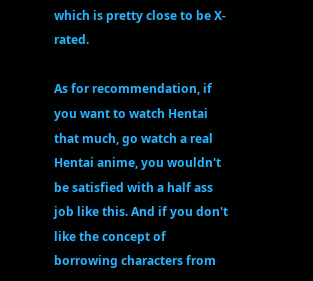which is pretty close to be X-rated.

As for recommendation, if you want to watch Hentai that much, go watch a real Hentai anime, you wouldn't be satisfied with a half ass job like this. And if you don't like the concept of borrowing characters from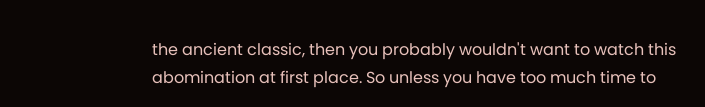the ancient classic, then you probably wouldn't want to watch this abomination at first place. So unless you have too much time to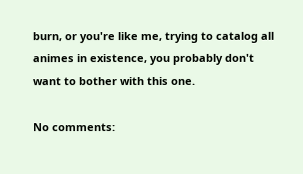burn, or you're like me, trying to catalog all animes in existence, you probably don't want to bother with this one.

No comments: